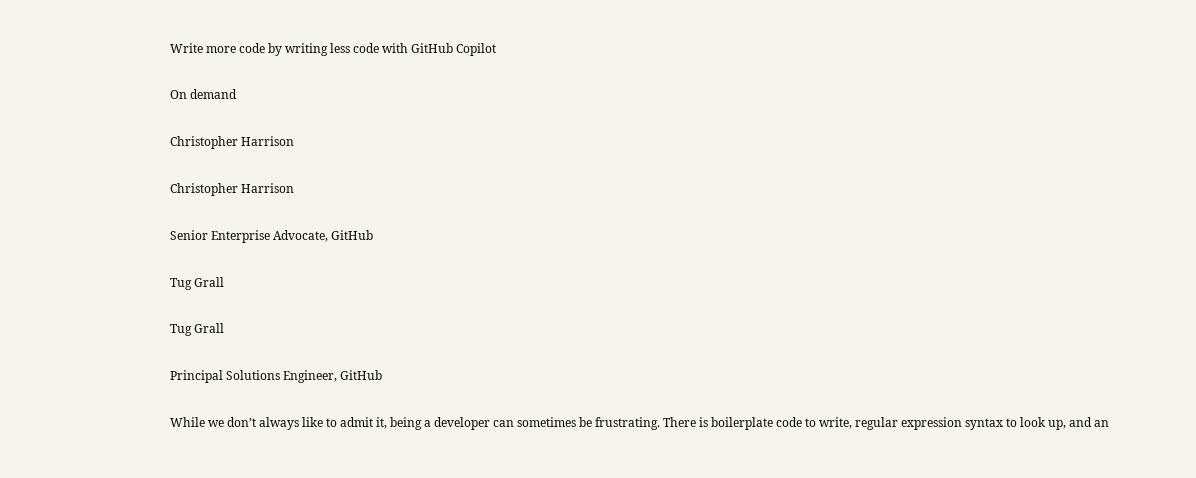Write more code by writing less code with GitHub Copilot

On demand

Christopher Harrison

Christopher Harrison

Senior Enterprise Advocate, GitHub

Tug Grall

Tug Grall

Principal Solutions Engineer, GitHub

While we don’t always like to admit it, being a developer can sometimes be frustrating. There is boilerplate code to write, regular expression syntax to look up, and an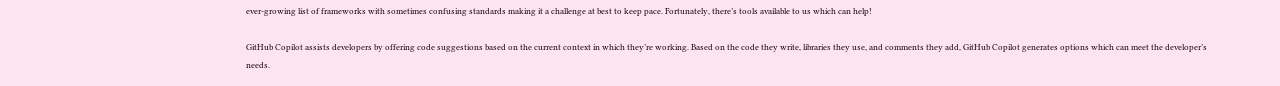ever-growing list of frameworks with sometimes confusing standards making it a challenge at best to keep pace. Fortunately, there’s tools available to us which can help!

GitHub Copilot assists developers by offering code suggestions based on the current context in which they’re working. Based on the code they write, libraries they use, and comments they add, GitHub Copilot generates options which can meet the developer’s needs.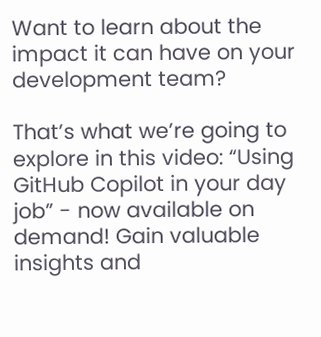Want to learn about the impact it can have on your development team?

That’s what we’re going to explore in this video: “Using GitHub Copilot in your day job” - now available on demand! Gain valuable insights and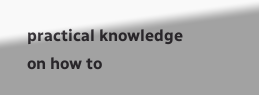practical knowledge on how to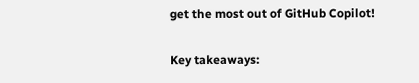get the most out of GitHub Copilot!

Key takeaways: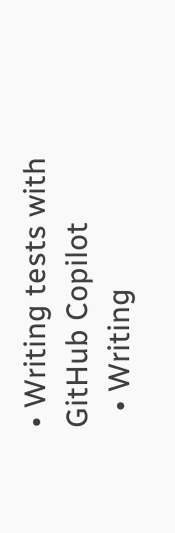• Writing tests with GitHub Copilot
  • Writing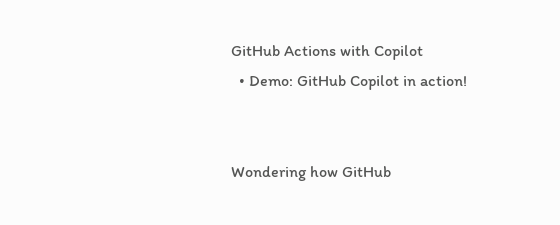GitHub Actions with Copilot
  • Demo: GitHub Copilot in action!


Wondering how GitHub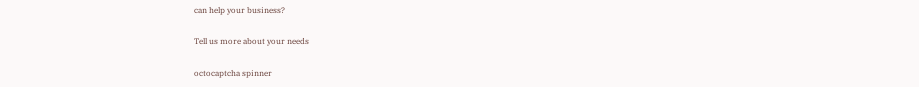can help your business?

Tell us more about your needs

octocaptcha spinner